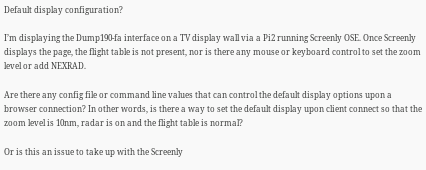Default display configuration?

I’m displaying the Dump190-fa interface on a TV display wall via a Pi2 running Screenly OSE. Once Screenly displays the page, the flight table is not present, nor is there any mouse or keyboard control to set the zoom level or add NEXRAD.

Are there any config file or command line values that can control the default display options upon a browser connection? In other words, is there a way to set the default display upon client connect so that the zoom level is 10nm, radar is on and the flight table is normal?

Or is this an issue to take up with the Screenly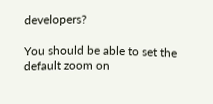developers?

You should be able to set the default zoom on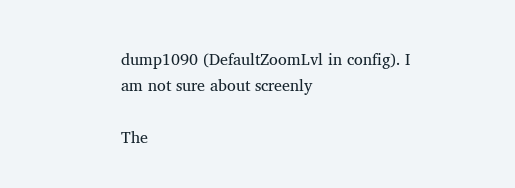dump1090 (DefaultZoomLvl in config). I am not sure about screenly

The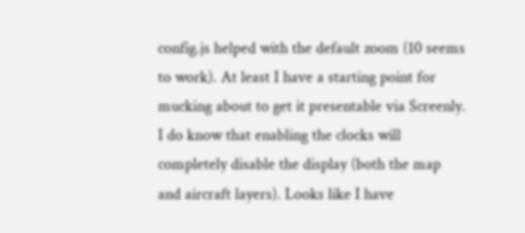config.js helped with the default zoom (10 seems to work). At least I have a starting point for mucking about to get it presentable via Screenly. I do know that enabling the clocks will completely disable the display (both the map and aircraft layers). Looks like I have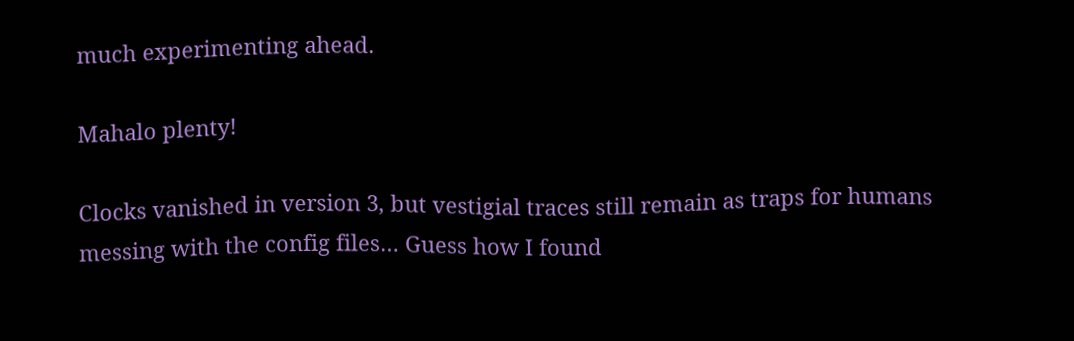much experimenting ahead.

Mahalo plenty!

Clocks vanished in version 3, but vestigial traces still remain as traps for humans messing with the config files… Guess how I found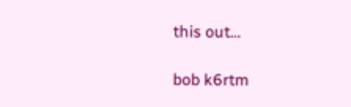this out…

bob k6rtm